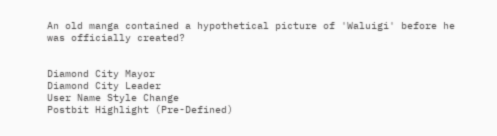An old manga contained a hypothetical picture of 'Waluigi' before he was officially created?


Diamond City Mayor
Diamond City Leader
User Name Style Change
Postbit Highlight (Pre-Defined)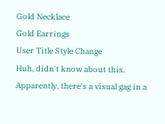Gold Necklace
Gold Earrings
User Title Style Change
Huh, didn't know about this. Apparently, there's a visual gag in a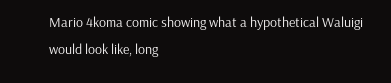Mario 4koma comic showing what a hypothetical Waluigi would look like, long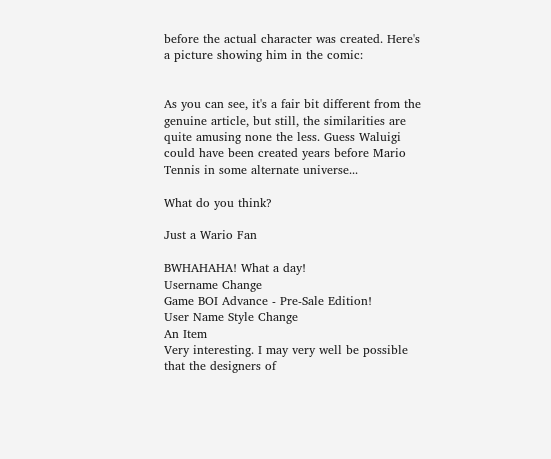before the actual character was created. Here's a picture showing him in the comic:


As you can see, it's a fair bit different from the genuine article, but still, the similarities are quite amusing none the less. Guess Waluigi could have been created years before Mario Tennis in some alternate universe...

What do you think?

Just a Wario Fan

BWHAHAHA! What a day!
Username Change
Game BOI Advance - Pre-Sale Edition!
User Name Style Change
An Item
Very interesting. I may very well be possible that the designers of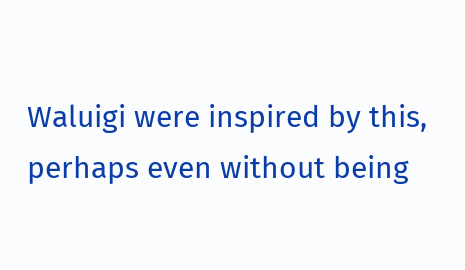Waluigi were inspired by this, perhaps even without being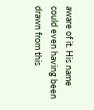aware of it. His name could even having been drawn from this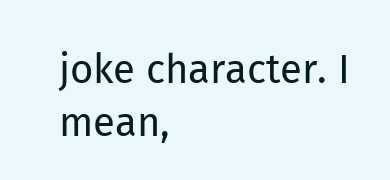joke character. I mean,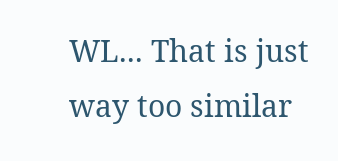WL... That is just way too similar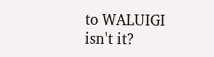to WALUIGI isn't it?